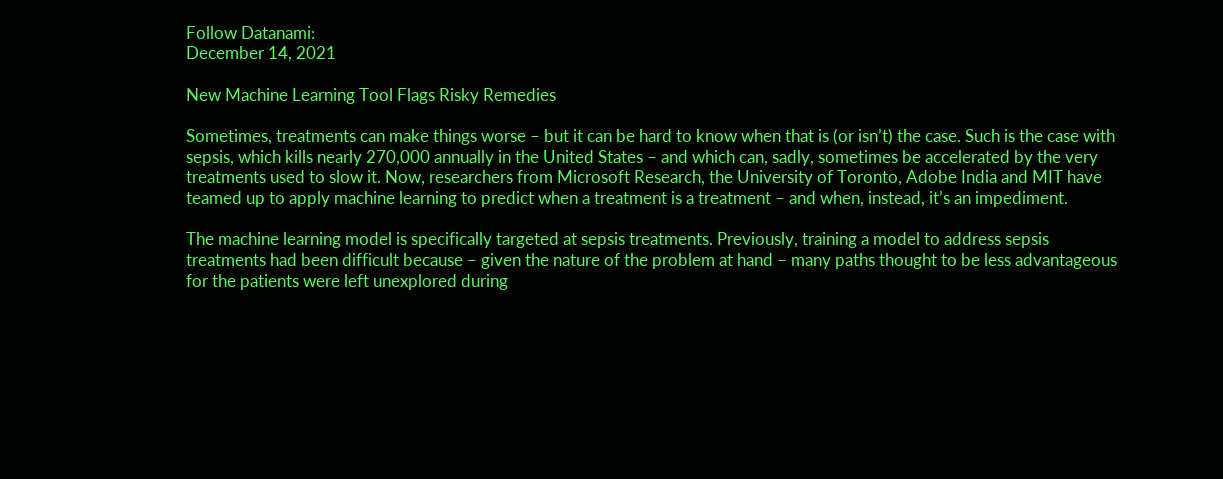Follow Datanami:
December 14, 2021

New Machine Learning Tool Flags Risky Remedies

Sometimes, treatments can make things worse – but it can be hard to know when that is (or isn’t) the case. Such is the case with sepsis, which kills nearly 270,000 annually in the United States – and which can, sadly, sometimes be accelerated by the very treatments used to slow it. Now, researchers from Microsoft Research, the University of Toronto, Adobe India and MIT have teamed up to apply machine learning to predict when a treatment is a treatment – and when, instead, it’s an impediment.

The machine learning model is specifically targeted at sepsis treatments. Previously, training a model to address sepsis treatments had been difficult because – given the nature of the problem at hand – many paths thought to be less advantageous for the patients were left unexplored during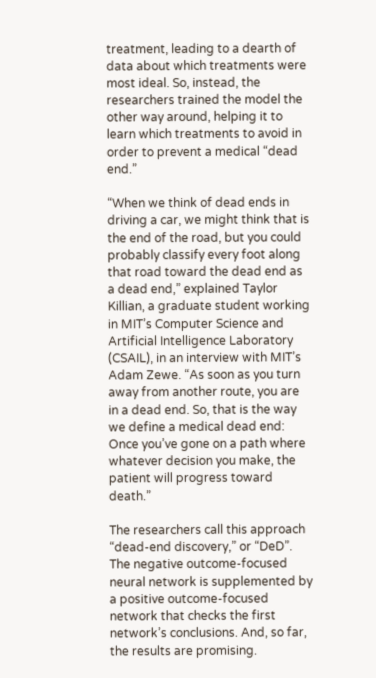treatment, leading to a dearth of data about which treatments were most ideal. So, instead, the researchers trained the model the other way around, helping it to learn which treatments to avoid in order to prevent a medical “dead end.”

“When we think of dead ends in driving a car, we might think that is the end of the road, but you could probably classify every foot along that road toward the dead end as a dead end,” explained Taylor Killian, a graduate student working in MIT’s Computer Science and Artificial Intelligence Laboratory (CSAIL), in an interview with MIT’s Adam Zewe. “As soon as you turn away from another route, you are in a dead end. So, that is the way we define a medical dead end: Once you’ve gone on a path where whatever decision you make, the patient will progress toward death.”

The researchers call this approach “dead-end discovery,” or “DeD”. The negative outcome-focused neural network is supplemented by a positive outcome-focused network that checks the first network’s conclusions. And, so far, the results are promising.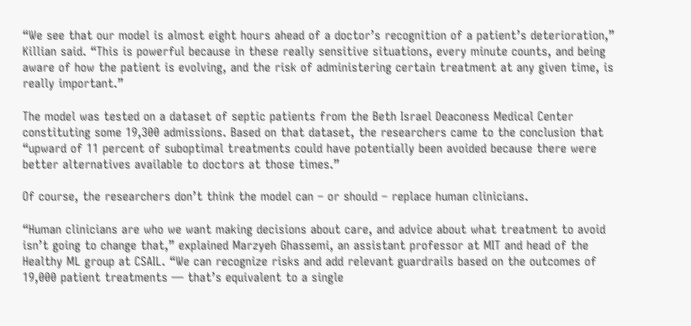“We see that our model is almost eight hours ahead of a doctor’s recognition of a patient’s deterioration,” Killian said. “This is powerful because in these really sensitive situations, every minute counts, and being aware of how the patient is evolving, and the risk of administering certain treatment at any given time, is really important.”

The model was tested on a dataset of septic patients from the Beth Israel Deaconess Medical Center constituting some 19,300 admissions. Based on that dataset, the researchers came to the conclusion that “upward of 11 percent of suboptimal treatments could have potentially been avoided because there were better alternatives available to doctors at those times.”

Of course, the researchers don’t think the model can – or should – replace human clinicians.

“Human clinicians are who we want making decisions about care, and advice about what treatment to avoid isn’t going to change that,” explained Marzyeh Ghassemi, an assistant professor at MIT and head of the Healthy ML group at CSAIL. “We can recognize risks and add relevant guardrails based on the outcomes of 19,000 patient treatments — that’s equivalent to a single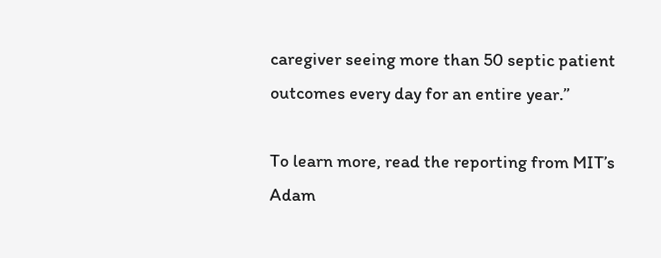caregiver seeing more than 50 septic patient outcomes every day for an entire year.”

To learn more, read the reporting from MIT’s Adam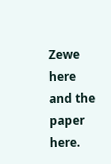Zewe here and the paper here.